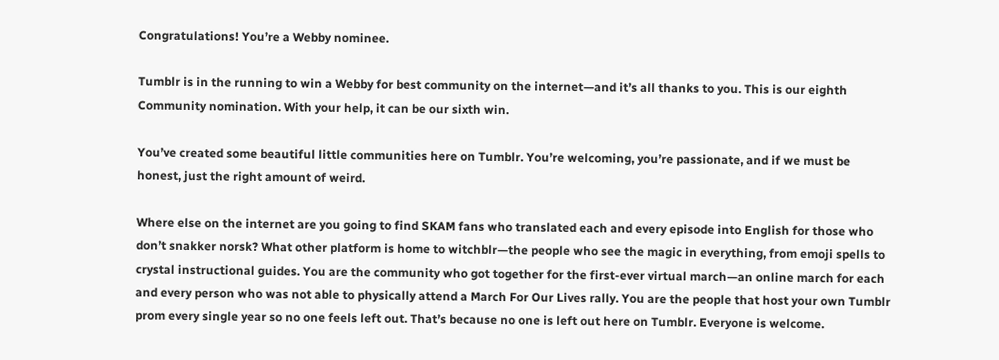Congratulations! You’re a Webby nominee.

Tumblr is in the running to win a Webby for best community on the internet—and it’s all thanks to you. This is our eighth Community nomination. With your help, it can be our sixth win.

You’ve created some beautiful little communities here on Tumblr. You’re welcoming, you’re passionate, and if we must be honest, just the right amount of weird.

Where else on the internet are you going to find SKAM fans who translated each and every episode into English for those who don’t snakker norsk? What other platform is home to witchblr—the people who see the magic in everything, from emoji spells to crystal instructional guides. You are the community who got together for the first-ever virtual march—an online march for each and every person who was not able to physically attend a March For Our Lives rally. You are the people that host your own Tumblr prom every single year so no one feels left out. That’s because no one is left out here on Tumblr. Everyone is welcome.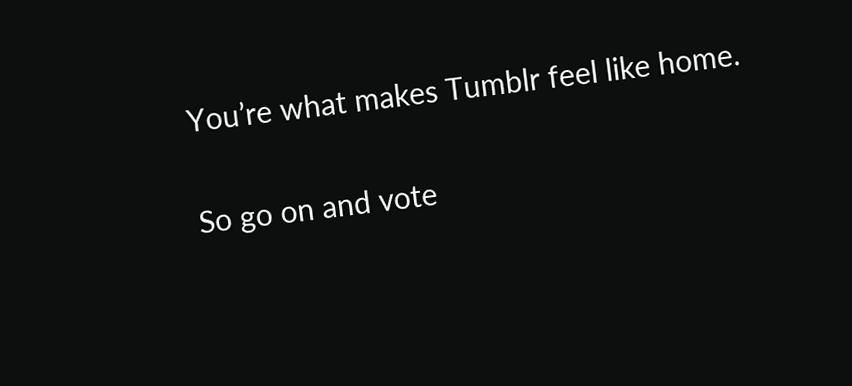You’re what makes Tumblr feel like home.

So go on and vote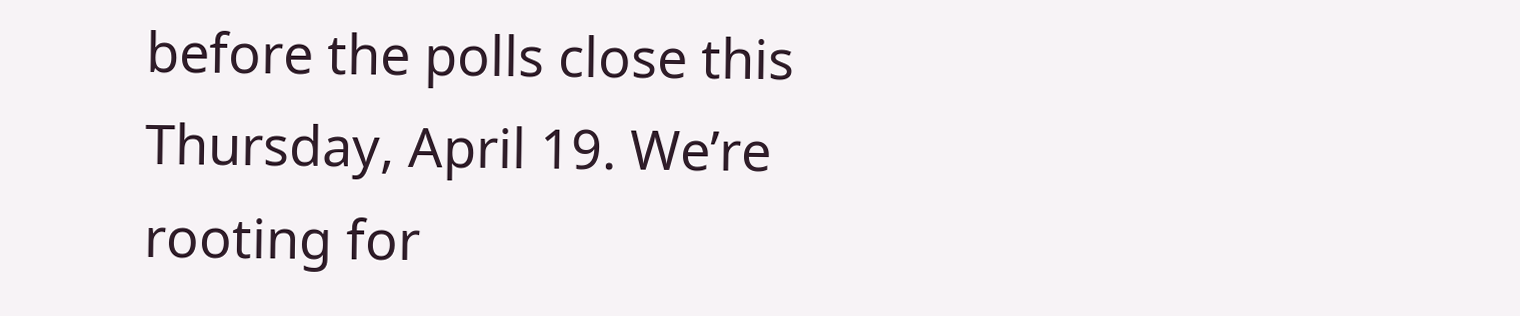before the polls close this Thursday, April 19. We’re rooting for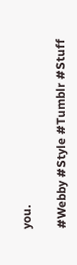you.

#Webby #Style #Tumblr #Stuff